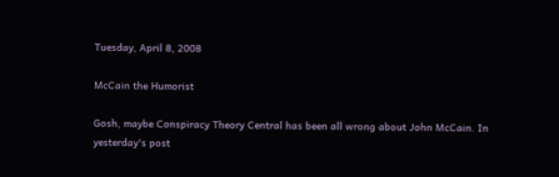Tuesday, April 8, 2008

McCain the Humorist

Gosh, maybe Conspiracy Theory Central has been all wrong about John McCain. In yesterday's post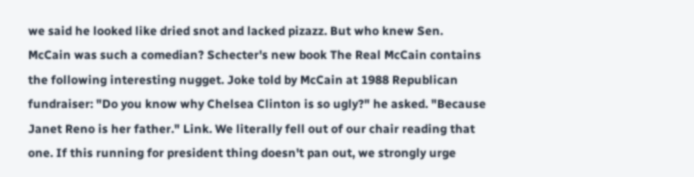we said he looked like dried snot and lacked pizazz. But who knew Sen. McCain was such a comedian? Schecter's new book The Real McCain contains the following interesting nugget. Joke told by McCain at 1988 Republican fundraiser: "Do you know why Chelsea Clinton is so ugly?" he asked. "Because Janet Reno is her father." Link. We literally fell out of our chair reading that one. If this running for president thing doesn't pan out, we strongly urge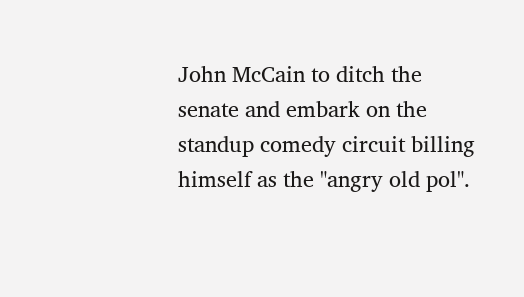John McCain to ditch the senate and embark on the standup comedy circuit billing himself as the "angry old pol".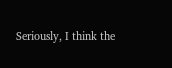Seriously, I think the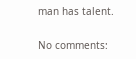man has talent.

No comments: